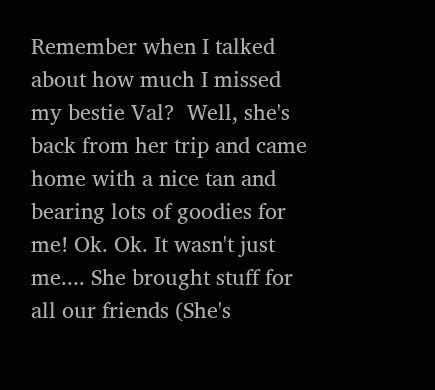Remember when I talked about how much I missed my bestie Val?  Well, she's back from her trip and came home with a nice tan and bearing lots of goodies for me! Ok. Ok. It wasn't just me.... She brought stuff for all our friends (She's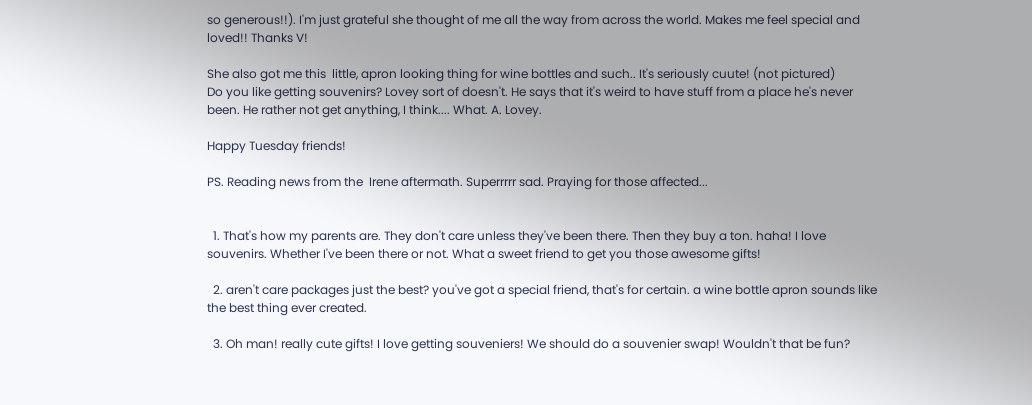so generous!!). I'm just grateful she thought of me all the way from across the world. Makes me feel special and loved!! Thanks V!

She also got me this  little, apron looking thing for wine bottles and such.. It's seriously cuute! (not pictured)
Do you like getting souvenirs? Lovey sort of doesn't. He says that it's weird to have stuff from a place he's never been. He rather not get anything, I think.... What. A. Lovey.

Happy Tuesday friends!

PS. Reading news from the  Irene aftermath. Superrrrr sad. Praying for those affected...


  1. That's how my parents are. They don't care unless they've been there. Then they buy a ton. haha! I love souvenirs. Whether I've been there or not. What a sweet friend to get you those awesome gifts!

  2. aren't care packages just the best? you've got a special friend, that's for certain. a wine bottle apron sounds like the best thing ever created.

  3. Oh man! really cute gifts! I love getting souveniers! We should do a souvenier swap! Wouldn't that be fun?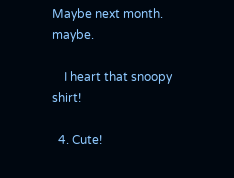Maybe next month. maybe.

    I heart that snoopy shirt!

  4. Cute!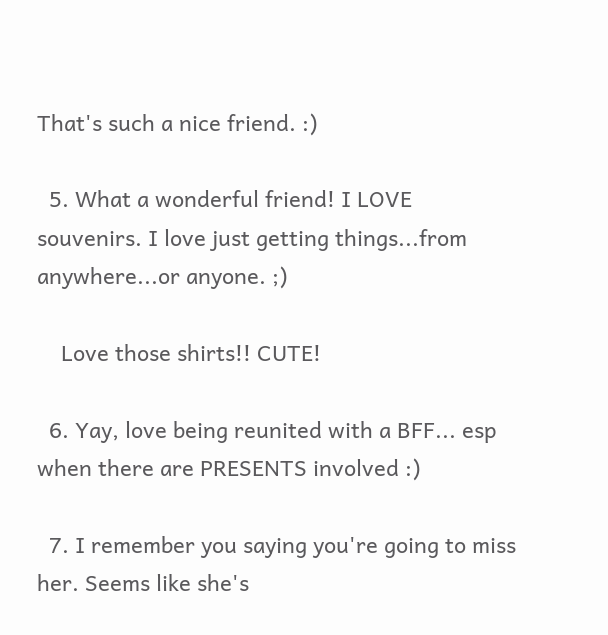That's such a nice friend. :)

  5. What a wonderful friend! I LOVE souvenirs. I love just getting things...from anywhere...or anyone. ;)

    Love those shirts!! CUTE!

  6. Yay, love being reunited with a BFF... esp when there are PRESENTS involved :)

  7. I remember you saying you're going to miss her. Seems like she's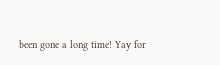been gone a long time! Yay for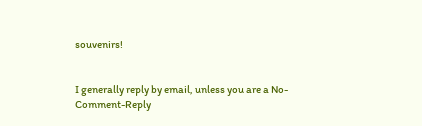souvenirs!


I generally reply by email, unless you are a No-Comment-Reply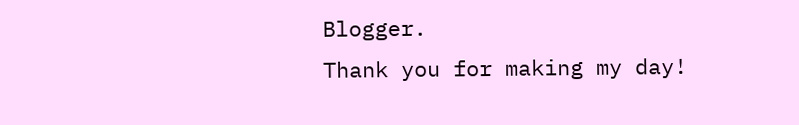Blogger.
Thank you for making my day!